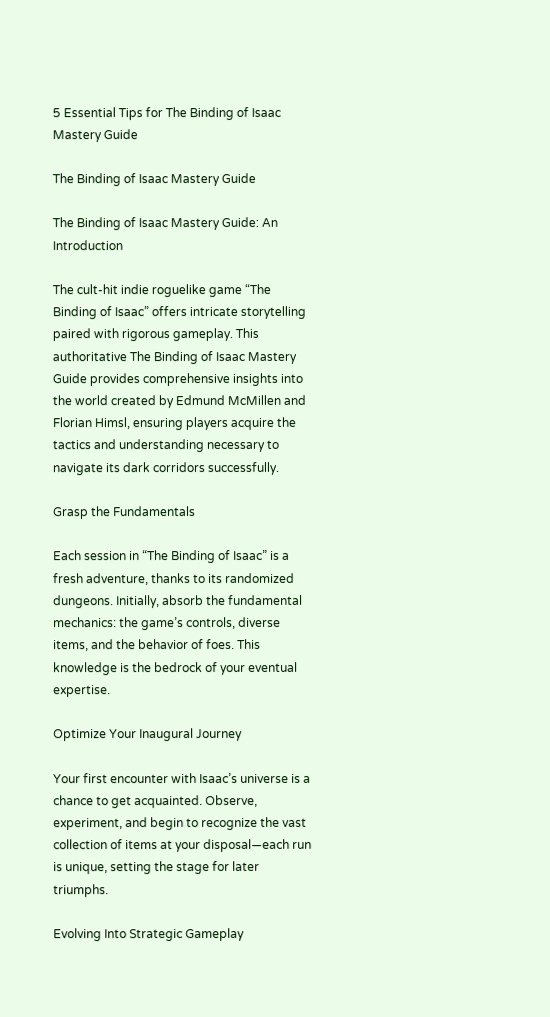5 Essential Tips for The Binding of Isaac Mastery Guide

The Binding of Isaac Mastery Guide

The Binding of Isaac Mastery Guide: An Introduction

The cult-hit indie roguelike game “The Binding of Isaac” offers intricate storytelling paired with rigorous gameplay. This authoritative The Binding of Isaac Mastery Guide provides comprehensive insights into the world created by Edmund McMillen and Florian Himsl, ensuring players acquire the tactics and understanding necessary to navigate its dark corridors successfully.

Grasp the Fundamentals

Each session in “The Binding of Isaac” is a fresh adventure, thanks to its randomized dungeons. Initially, absorb the fundamental mechanics: the game’s controls, diverse items, and the behavior of foes. This knowledge is the bedrock of your eventual expertise.

Optimize Your Inaugural Journey

Your first encounter with Isaac’s universe is a chance to get acquainted. Observe, experiment, and begin to recognize the vast collection of items at your disposal—each run is unique, setting the stage for later triumphs.

Evolving Into Strategic Gameplay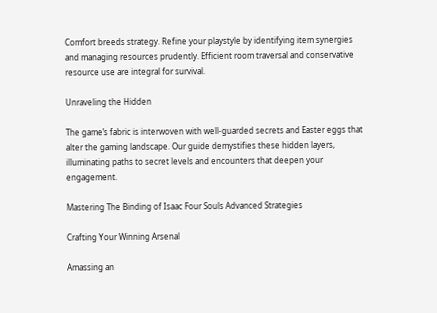Comfort breeds strategy. Refine your playstyle by identifying item synergies and managing resources prudently. Efficient room traversal and conservative resource use are integral for survival.

Unraveling the Hidden

The game’s fabric is interwoven with well-guarded secrets and Easter eggs that alter the gaming landscape. Our guide demystifies these hidden layers, illuminating paths to secret levels and encounters that deepen your engagement.

Mastering The Binding of Isaac Four Souls Advanced Strategies

Crafting Your Winning Arsenal

Amassing an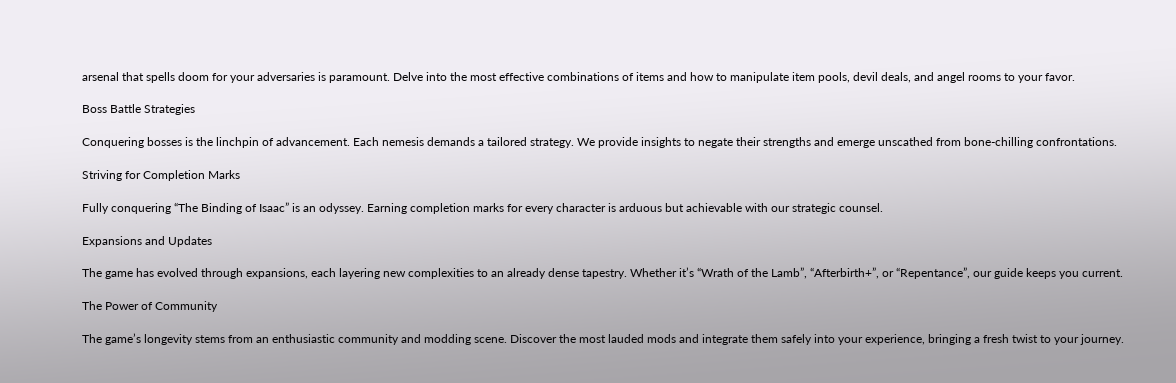arsenal that spells doom for your adversaries is paramount. Delve into the most effective combinations of items and how to manipulate item pools, devil deals, and angel rooms to your favor.

Boss Battle Strategies

Conquering bosses is the linchpin of advancement. Each nemesis demands a tailored strategy. We provide insights to negate their strengths and emerge unscathed from bone-chilling confrontations.

Striving for Completion Marks

Fully conquering “The Binding of Isaac” is an odyssey. Earning completion marks for every character is arduous but achievable with our strategic counsel.

Expansions and Updates

The game has evolved through expansions, each layering new complexities to an already dense tapestry. Whether it’s “Wrath of the Lamb”, “Afterbirth+”, or “Repentance”, our guide keeps you current.

The Power of Community

The game’s longevity stems from an enthusiastic community and modding scene. Discover the most lauded mods and integrate them safely into your experience, bringing a fresh twist to your journey.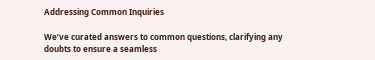Addressing Common Inquiries

We’ve curated answers to common questions, clarifying any doubts to ensure a seamless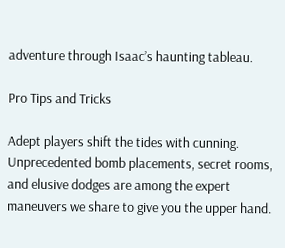adventure through Isaac’s haunting tableau.

Pro Tips and Tricks

Adept players shift the tides with cunning. Unprecedented bomb placements, secret rooms, and elusive dodges are among the expert maneuvers we share to give you the upper hand.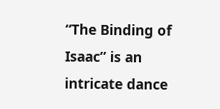“The Binding of Isaac” is an intricate dance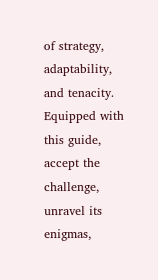of strategy, adaptability, and tenacity. Equipped with this guide, accept the challenge, unravel its enigmas,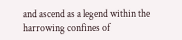and ascend as a legend within the harrowing confines of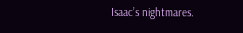Isaac’s nightmares.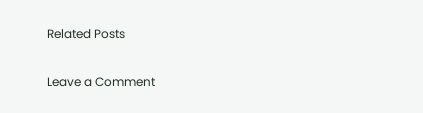Related Posts

Leave a Comment